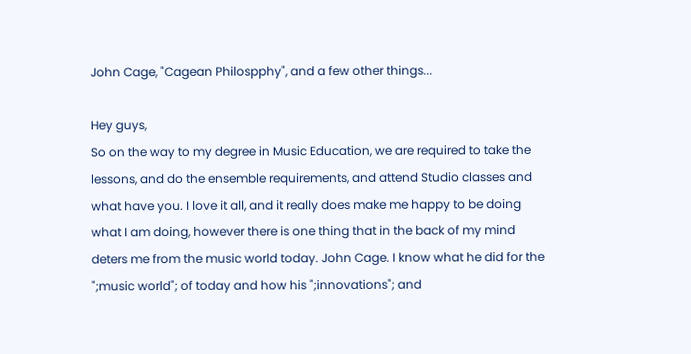John Cage, "Cagean Philospphy", and a few other things...

Hey guys,
So on the way to my degree in Music Education, we are required to take the lessons, and do the ensemble requirements, and attend Studio classes and what have you. I love it all, and it really does make me happy to be doing what I am doing, however there is one thing that in the back of my mind deters me from the music world today. John Cage. I know what he did for the ";music world"; of today and how his ";innovations"; and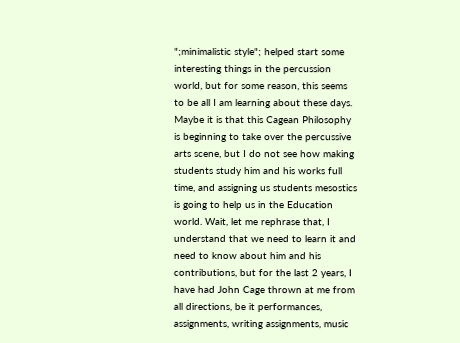";minimalistic style"; helped start some interesting things in the percussion world, but for some reason, this seems to be all I am learning about these days. Maybe it is that this Cagean Philosophy is beginning to take over the percussive arts scene, but I do not see how making students study him and his works full time, and assigning us students mesostics is going to help us in the Education world. Wait, let me rephrase that, I understand that we need to learn it and need to know about him and his contributions, but for the last 2 years, I have had John Cage thrown at me from all directions, be it performances, assignments, writing assignments, music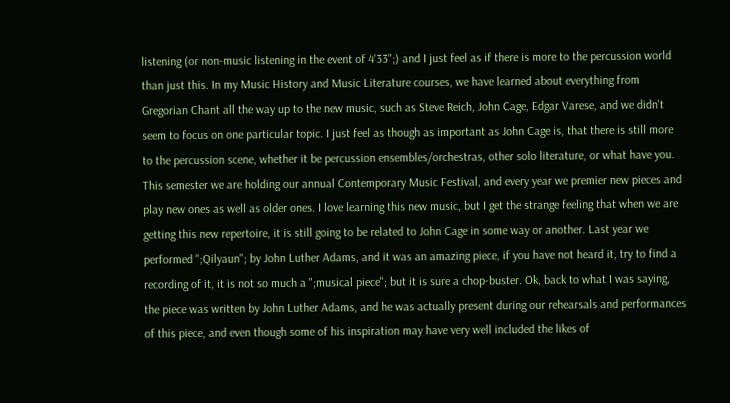listening (or non-music listening in the event of 4'33";) and I just feel as if there is more to the percussion world than just this. In my Music History and Music Literature courses, we have learned about everything from Gregorian Chant all the way up to the new music, such as Steve Reich, John Cage, Edgar Varese, and we didn't seem to focus on one particular topic. I just feel as though as important as John Cage is, that there is still more to the percussion scene, whether it be percussion ensembles/orchestras, other solo literature, or what have you. This semester we are holding our annual Contemporary Music Festival, and every year we premier new pieces and play new ones as well as older ones. I love learning this new music, but I get the strange feeling that when we are getting this new repertoire, it is still going to be related to John Cage in some way or another. Last year we performed ";Qilyaun"; by John Luther Adams, and it was an amazing piece, if you have not heard it, try to find a recording of it, it is not so much a ";musical piece"; but it is sure a chop-buster. Ok, back to what I was saying, the piece was written by John Luther Adams, and he was actually present during our rehearsals and performances of this piece, and even though some of his inspiration may have very well included the likes of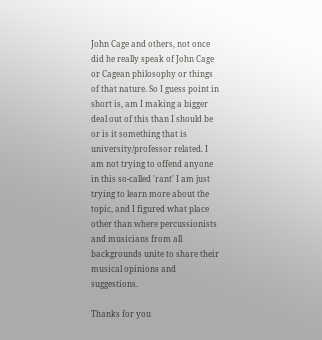John Cage and others, not once did he really speak of John Cage or Cagean philosophy or things of that nature. So I guess point in short is, am I making a bigger deal out of this than I should be or is it something that is university/professor related. I am not trying to offend anyone in this so-called 'rant' I am just trying to learn more about the topic, and I figured what place other than where percussionists and musicians from all backgrounds unite to share their musical opinions and suggestions.

Thanks for you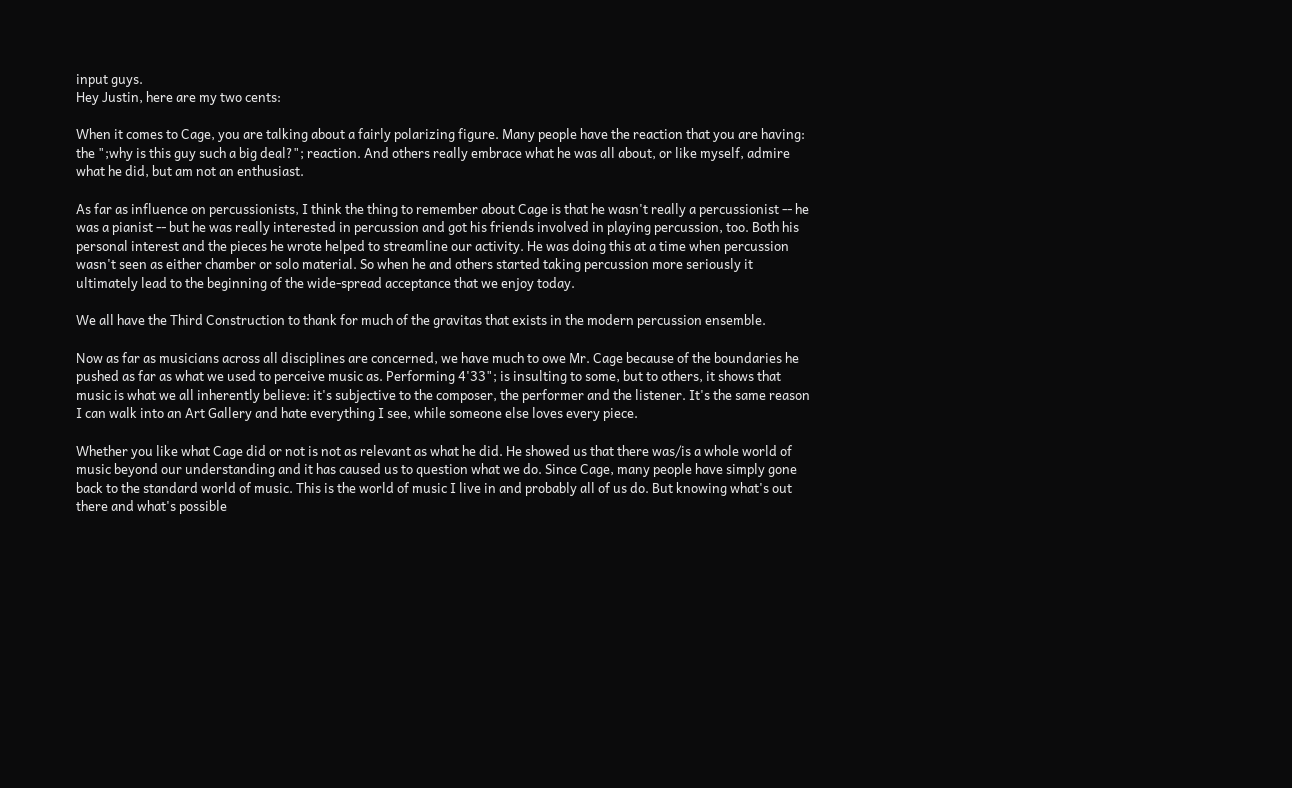input guys.
Hey Justin, here are my two cents:

When it comes to Cage, you are talking about a fairly polarizing figure. Many people have the reaction that you are having: the ";why is this guy such a big deal?"; reaction. And others really embrace what he was all about, or like myself, admire what he did, but am not an enthusiast.

As far as influence on percussionists, I think the thing to remember about Cage is that he wasn't really a percussionist -- he was a pianist -- but he was really interested in percussion and got his friends involved in playing percussion, too. Both his personal interest and the pieces he wrote helped to streamline our activity. He was doing this at a time when percussion wasn't seen as either chamber or solo material. So when he and others started taking percussion more seriously it ultimately lead to the beginning of the wide-spread acceptance that we enjoy today.

We all have the Third Construction to thank for much of the gravitas that exists in the modern percussion ensemble.

Now as far as musicians across all disciplines are concerned, we have much to owe Mr. Cage because of the boundaries he pushed as far as what we used to perceive music as. Performing 4'33"; is insulting to some, but to others, it shows that music is what we all inherently believe: it's subjective to the composer, the performer and the listener. It's the same reason I can walk into an Art Gallery and hate everything I see, while someone else loves every piece.

Whether you like what Cage did or not is not as relevant as what he did. He showed us that there was/is a whole world of music beyond our understanding and it has caused us to question what we do. Since Cage, many people have simply gone back to the standard world of music. This is the world of music I live in and probably all of us do. But knowing what's out there and what's possible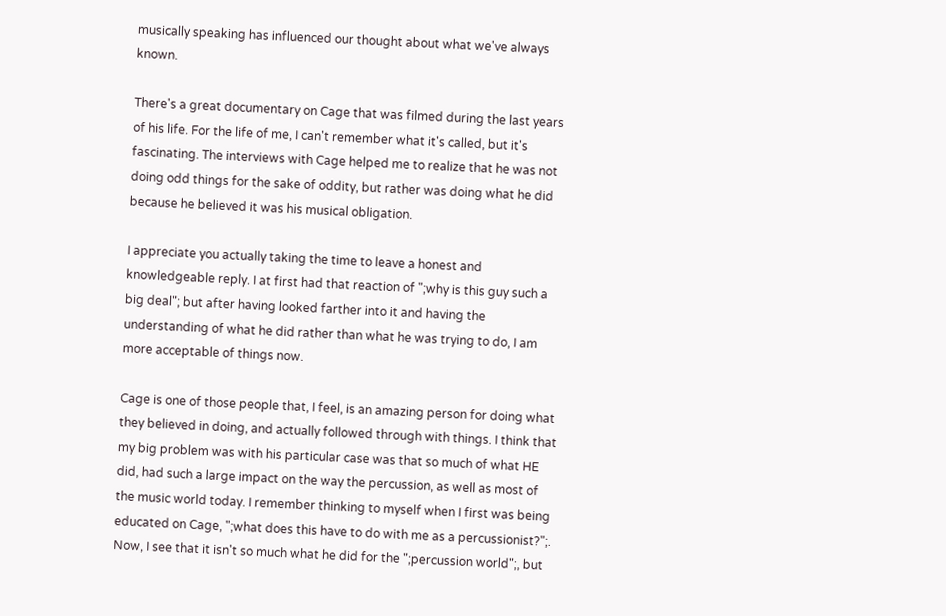musically speaking has influenced our thought about what we've always known.

There's a great documentary on Cage that was filmed during the last years of his life. For the life of me, I can't remember what it's called, but it's fascinating. The interviews with Cage helped me to realize that he was not doing odd things for the sake of oddity, but rather was doing what he did because he believed it was his musical obligation.

I appreciate you actually taking the time to leave a honest and knowledgeable reply. I at first had that reaction of ";why is this guy such a big deal"; but after having looked farther into it and having the understanding of what he did rather than what he was trying to do, I am more acceptable of things now.

Cage is one of those people that, I feel, is an amazing person for doing what they believed in doing, and actually followed through with things. I think that my big problem was with his particular case was that so much of what HE did, had such a large impact on the way the percussion, as well as most of the music world today. I remember thinking to myself when I first was being educated on Cage, ";what does this have to do with me as a percussionist?";. Now, I see that it isn't so much what he did for the ";percussion world";, but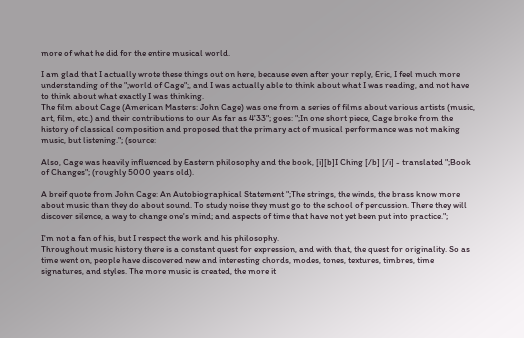more of what he did for the entire musical world.

I am glad that I actually wrote these things out on here, because even after your reply, Eric, I feel much more understanding of the ";world of Cage";, and I was actually able to think about what I was reading, and not have to think about what exactly I was thinking.
The film about Cage (American Masters: John Cage) was one from a series of films about various artists (music, art, film, etc.) and their contributions to our As far as 4'33"; goes: ";In one short piece, Cage broke from the history of classical composition and proposed that the primary act of musical performance was not making music, but listening."; (source:

Also, Cage was heavily influenced by Eastern philosophy and the book, [i][b]I Ching [/b] [/i] - translated ";Book of Changes"; (roughly 5000 years old).

A breif quote from John Cage: An Autobiographical Statement ";The strings, the winds, the brass know more about music than they do about sound. To study noise they must go to the school of percussion. There they will discover silence, a way to change one's mind; and aspects of time that have not yet been put into practice.";

I'm not a fan of his, but I respect the work and his philosophy.
Throughout music history there is a constant quest for expression, and with that, the quest for originality. So as time went on, people have discovered new and interesting chords, modes, tones, textures, timbres, time signatures, and styles. The more music is created, the more it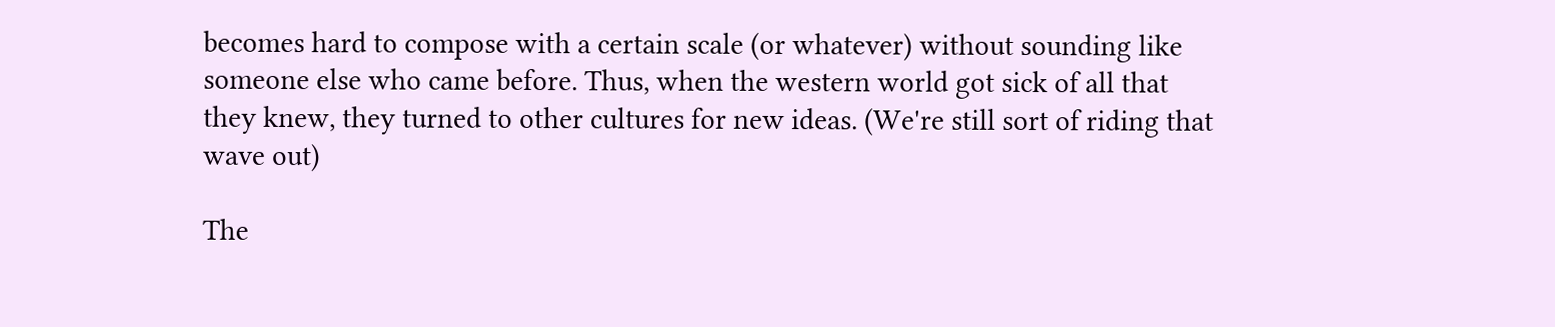becomes hard to compose with a certain scale (or whatever) without sounding like someone else who came before. Thus, when the western world got sick of all that they knew, they turned to other cultures for new ideas. (We're still sort of riding that wave out)

The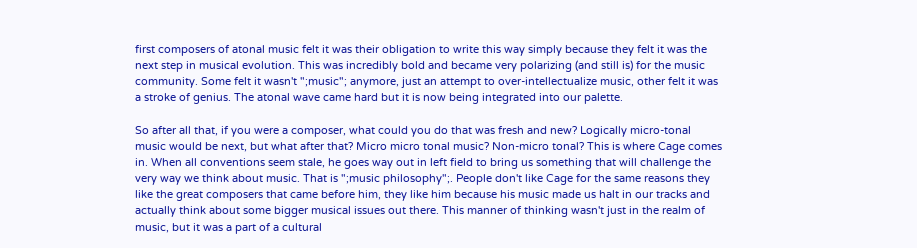first composers of atonal music felt it was their obligation to write this way simply because they felt it was the next step in musical evolution. This was incredibly bold and became very polarizing (and still is) for the music community. Some felt it wasn't ";music"; anymore, just an attempt to over-intellectualize music, other felt it was a stroke of genius. The atonal wave came hard but it is now being integrated into our palette.

So after all that, if you were a composer, what could you do that was fresh and new? Logically micro-tonal music would be next, but what after that? Micro micro tonal music? Non-micro tonal? This is where Cage comes in. When all conventions seem stale, he goes way out in left field to bring us something that will challenge the very way we think about music. That is ";music philosophy";. People don't like Cage for the same reasons they like the great composers that came before him, they like him because his music made us halt in our tracks and actually think about some bigger musical issues out there. This manner of thinking wasn't just in the realm of music, but it was a part of a cultural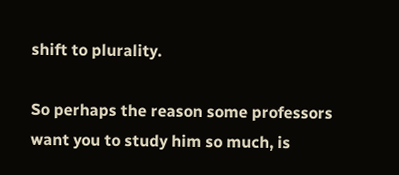shift to plurality.

So perhaps the reason some professors want you to study him so much, is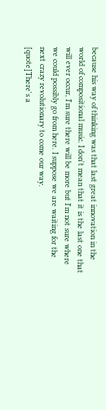because his way of thinking was that last great innovation in the world of compositional music. I don't mean that it is the last one that will ever occur, I'm sure there will be more but I'm not sure where we could possibly go from here. I suppose we are waiting for the next crazy revolutionary to come our way.
[quote]There's a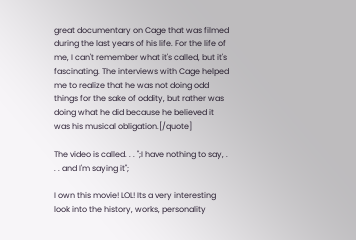great documentary on Cage that was filmed during the last years of his life. For the life of me, I can't remember what it's called, but it's fascinating. The interviews with Cage helped me to realize that he was not doing odd things for the sake of oddity, but rather was doing what he did because he believed it was his musical obligation.[/quote]

The video is called. . . ";I have nothing to say, . . . and I'm saying it";

I own this movie! LOL! Its a very interesting look into the history, works, personality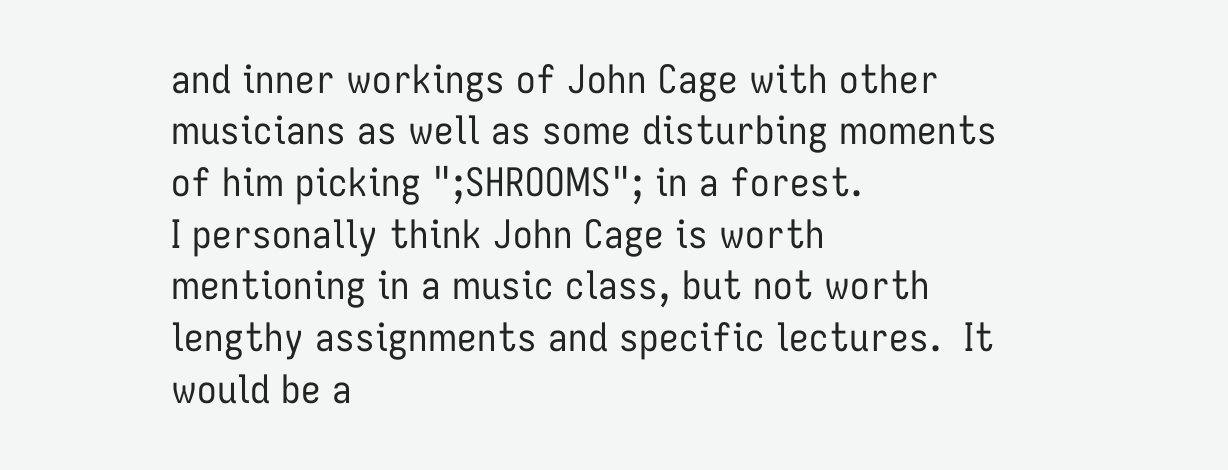and inner workings of John Cage with other musicians as well as some disturbing moments of him picking ";SHROOMS"; in a forest.
I personally think John Cage is worth mentioning in a music class, but not worth lengthy assignments and specific lectures.  It would be a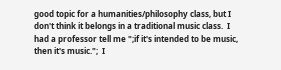good topic for a humanities/philosophy class, but I don't think it belongs in a traditional music class.  I had a professor tell me ";if it's intended to be music, then it's music.";  I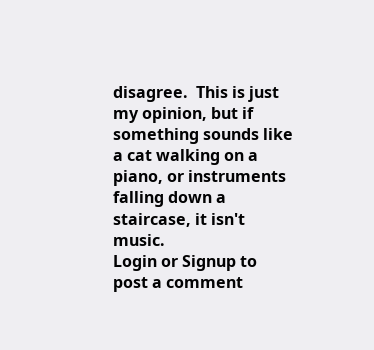disagree.  This is just my opinion, but if something sounds like a cat walking on a piano, or instruments falling down a staircase, it isn't music.
Login or Signup to post a comment